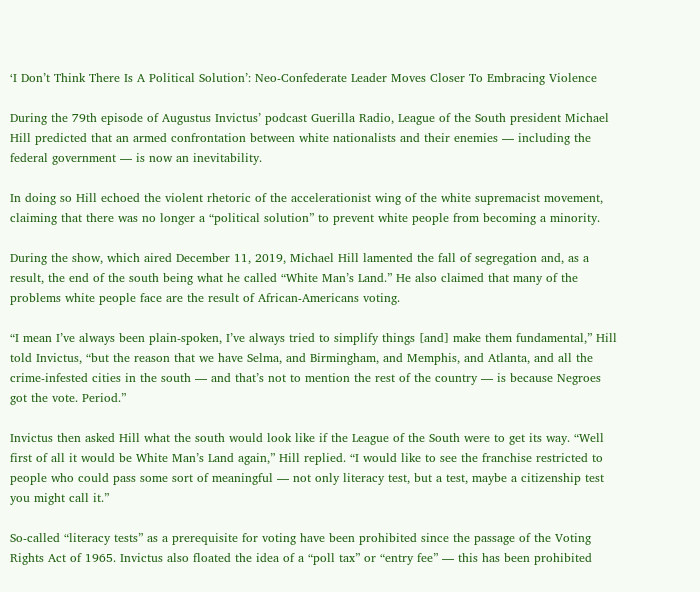‘I Don’t Think There Is A Political Solution’: Neo-Confederate Leader Moves Closer To Embracing Violence

During the 79th episode of Augustus Invictus’ podcast Guerilla Radio, League of the South president Michael Hill predicted that an armed confrontation between white nationalists and their enemies — including the federal government — is now an inevitability.

In doing so Hill echoed the violent rhetoric of the accelerationist wing of the white supremacist movement, claiming that there was no longer a “political solution” to prevent white people from becoming a minority.

During the show, which aired December 11, 2019, Michael Hill lamented the fall of segregation and, as a result, the end of the south being what he called “White Man’s Land.” He also claimed that many of the problems white people face are the result of African-Americans voting.

“I mean I’ve always been plain-spoken, I’ve always tried to simplify things [and] make them fundamental,” Hill told Invictus, “but the reason that we have Selma, and Birmingham, and Memphis, and Atlanta, and all the crime-infested cities in the south — and that’s not to mention the rest of the country — is because Negroes got the vote. Period.”

Invictus then asked Hill what the south would look like if the League of the South were to get its way. “Well first of all it would be White Man’s Land again,” Hill replied. “I would like to see the franchise restricted to people who could pass some sort of meaningful — not only literacy test, but a test, maybe a citizenship test you might call it.”

So-called “literacy tests” as a prerequisite for voting have been prohibited since the passage of the Voting Rights Act of 1965. Invictus also floated the idea of a “poll tax” or “entry fee” — this has been prohibited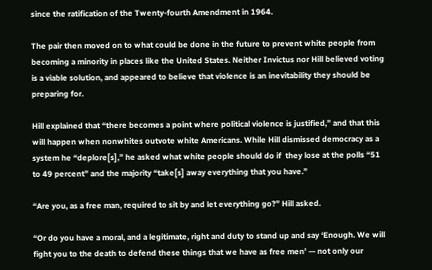since the ratification of the Twenty-fourth Amendment in 1964.

The pair then moved on to what could be done in the future to prevent white people from becoming a minority in places like the United States. Neither Invictus nor Hill believed voting is a viable solution, and appeared to believe that violence is an inevitability they should be preparing for.

Hill explained that “there becomes a point where political violence is justified,” and that this will happen when nonwhites outvote white Americans. While Hill dismissed democracy as a system he “deplore[s],” he asked what white people should do if  they lose at the polls “51 to 49 percent” and the majority “take[s] away everything that you have.”

“Are you, as a free man, required to sit by and let everything go?” Hill asked.

“Or do you have a moral, and a legitimate, right and duty to stand up and say ‘Enough. We will fight you to the death to defend these things that we have as free men’ — not only our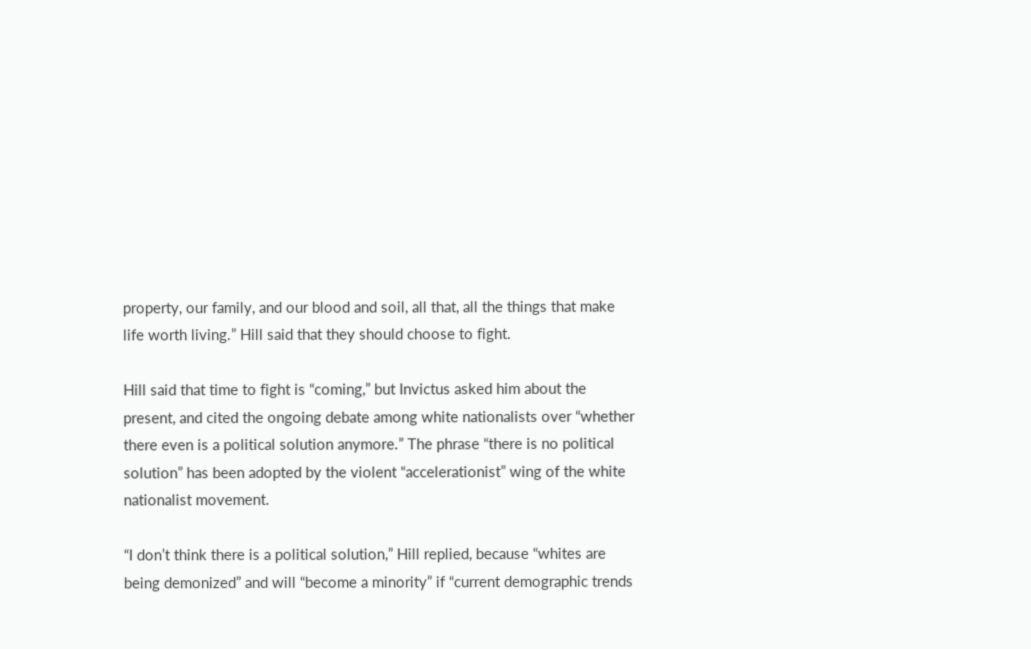property, our family, and our blood and soil, all that, all the things that make life worth living.” Hill said that they should choose to fight.

Hill said that time to fight is “coming,” but Invictus asked him about the present, and cited the ongoing debate among white nationalists over “whether there even is a political solution anymore.” The phrase “there is no political solution” has been adopted by the violent “accelerationist” wing of the white nationalist movement.

“I don’t think there is a political solution,” Hill replied, because “whites are being demonized” and will “become a minority” if “current demographic trends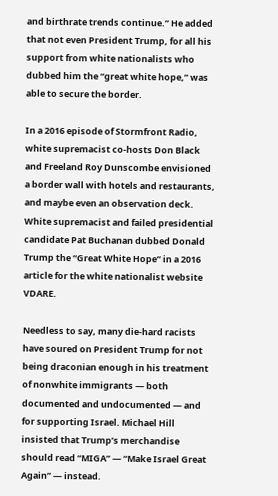and birthrate trends continue.” He added that not even President Trump, for all his support from white nationalists who dubbed him the “great white hope,” was able to secure the border.

In a 2016 episode of Stormfront Radio, white supremacist co-hosts Don Black and Freeland Roy Dunscombe envisioned a border wall with hotels and restaurants, and maybe even an observation deck. White supremacist and failed presidential candidate Pat Buchanan dubbed Donald Trump the “Great White Hope” in a 2016 article for the white nationalist website VDARE.

Needless to say, many die-hard racists have soured on President Trump for not being draconian enough in his treatment of nonwhite immigrants — both documented and undocumented — and for supporting Israel. Michael Hill insisted that Trump’s merchandise should read “MIGA” — “Make Israel Great Again” — instead.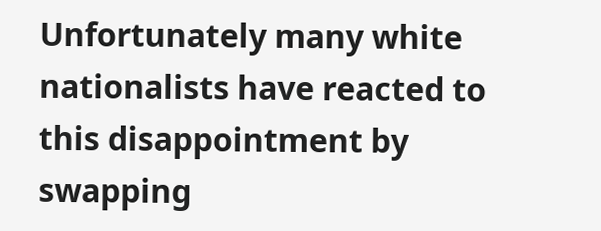Unfortunately many white nationalists have reacted to this disappointment by swapping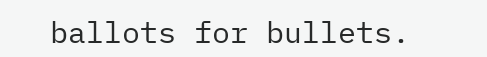ballots for bullets.